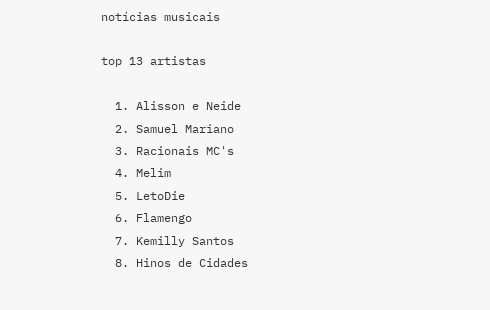notícias musicais

top 13 artistas

  1. Alisson e Neide
  2. Samuel Mariano
  3. Racionais MC's
  4. Melim
  5. LetoDie
  6. Flamengo
  7. Kemilly Santos
  8. Hinos de Cidades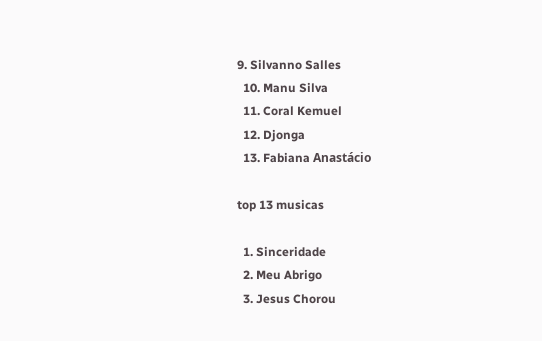9. Silvanno Salles
  10. Manu Silva
  11. Coral Kemuel
  12. Djonga
  13. Fabiana Anastácio

top 13 musicas

  1. Sinceridade
  2. Meu Abrigo
  3. Jesus Chorou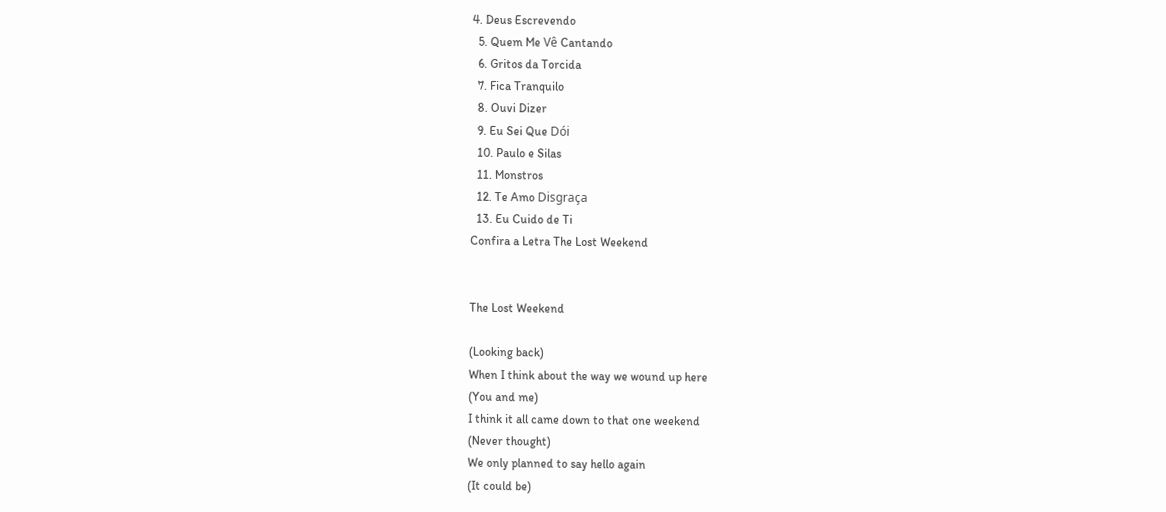4. Deus Escrevendo
  5. Quem Me Vê Cantando
  6. Gritos da Torcida
  7. Fica Tranquilo
  8. Ouvi Dizer
  9. Eu Sei Que Dói
  10. Paulo e Silas
  11. Monstros
  12. Te Amo Disgraça
  13. Eu Cuido de Ti
Confira a Letra The Lost Weekend


The Lost Weekend

(Looking back)
When I think about the way we wound up here
(You and me)
I think it all came down to that one weekend
(Never thought)
We only planned to say hello again
(It could be)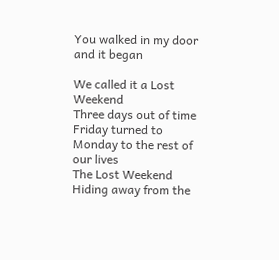You walked in my door and it began

We called it a Lost Weekend
Three days out of time
Friday turned to Monday to the rest of our lives
The Lost Weekend
Hiding away from the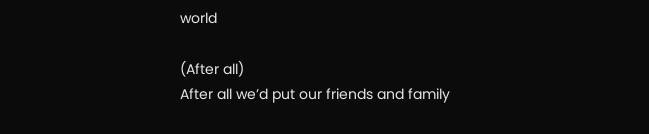world

(After all)
After all we’d put our friends and family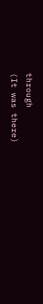through
(It was there)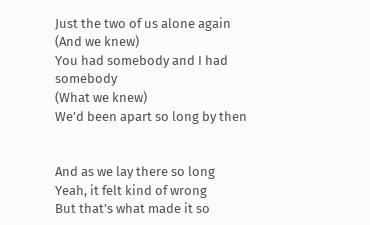Just the two of us alone again
(And we knew)
You had somebody and I had somebody
(What we knew)
We’d been apart so long by then


And as we lay there so long
Yeah, it felt kind of wrong
But that’s what made it so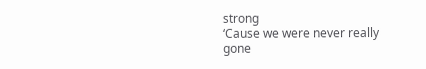strong
‘Cause we were never really gone